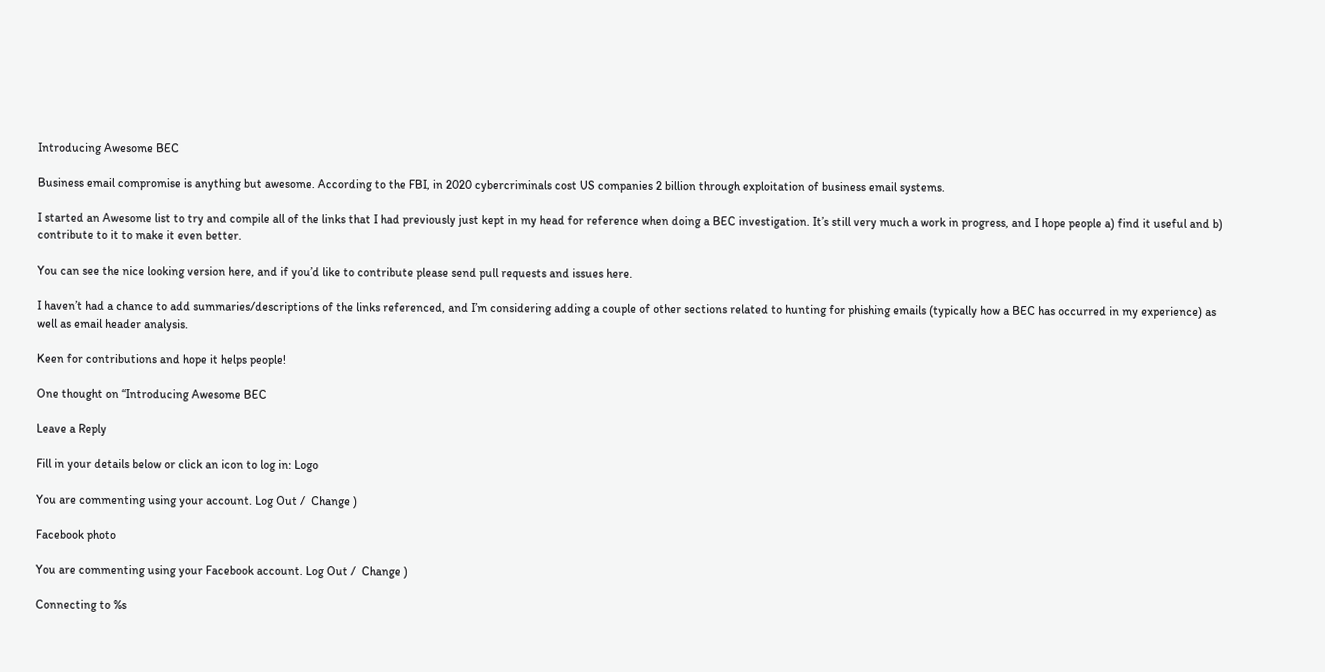Introducing Awesome BEC

Business email compromise is anything but awesome. According to the FBI, in 2020 cybercriminals cost US companies 2 billion through exploitation of business email systems.

I started an Awesome list to try and compile all of the links that I had previously just kept in my head for reference when doing a BEC investigation. It’s still very much a work in progress, and I hope people a) find it useful and b) contribute to it to make it even better.

You can see the nice looking version here, and if you’d like to contribute please send pull requests and issues here.

I haven’t had a chance to add summaries/descriptions of the links referenced, and I’m considering adding a couple of other sections related to hunting for phishing emails (typically how a BEC has occurred in my experience) as well as email header analysis.

Keen for contributions and hope it helps people!

One thought on “Introducing Awesome BEC

Leave a Reply

Fill in your details below or click an icon to log in: Logo

You are commenting using your account. Log Out /  Change )

Facebook photo

You are commenting using your Facebook account. Log Out /  Change )

Connecting to %s